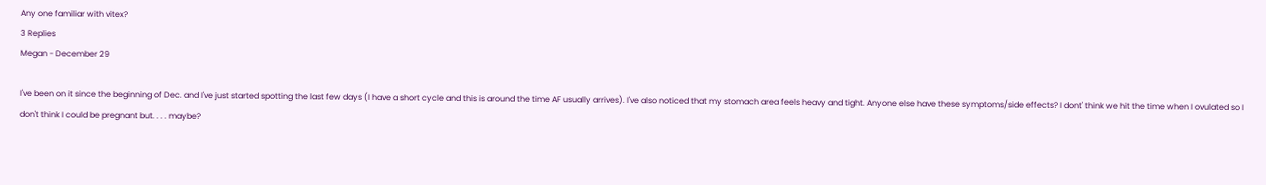Any one familiar with vitex?
3 Replies
Megan - December 29

I've been on it since the beginning of Dec. and I've just started spotting the last few days (I have a short cycle and this is around the time AF usually arrives). I've also noticed that my stomach area feels heavy and tight. Anyone else have these symptoms/side effects? I dont' think we hit the time when I ovulated so I don't think I could be pregnant but. . . . maybe?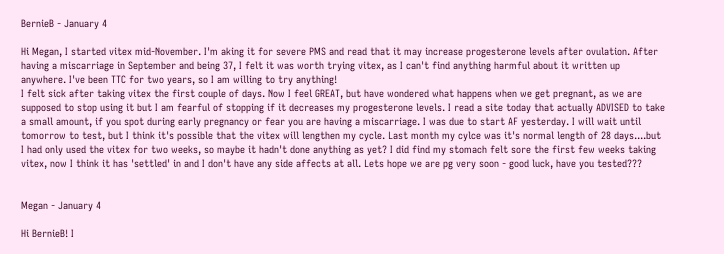BernieB - January 4

Hi Megan, I started vitex mid-November. I'm aking it for severe PMS and read that it may increase progesterone levels after ovulation. After having a miscarriage in September and being 37, I felt it was worth trying vitex, as I can't find anything harmful about it written up anywhere. I've been TTC for two years, so I am willing to try anything!
I felt sick after taking vitex the first couple of days. Now I feel GREAT, but have wondered what happens when we get pregnant, as we are supposed to stop using it but I am fearful of stopping if it decreases my progesterone levels. I read a site today that actually ADVISED to take a small amount, if you spot during early pregnancy or fear you are having a miscarriage. I was due to start AF yesterday. I will wait until tomorrow to test, but I think it's possible that the vitex will lengthen my cycle. Last month my cylce was it's normal length of 28 days....but I had only used the vitex for two weeks, so maybe it hadn't done anything as yet? I did find my stomach felt sore the first few weeks taking vitex, now I think it has 'settled' in and I don't have any side affects at all. Lets hope we are pg very soon - good luck, have you tested???


Megan - January 4

Hi BernieB! I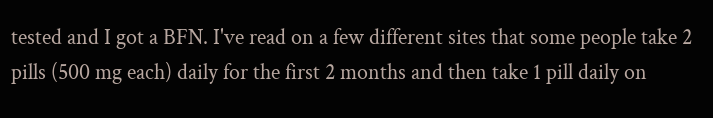tested and I got a BFN. I've read on a few different sites that some people take 2 pills (500 mg each) daily for the first 2 months and then take 1 pill daily on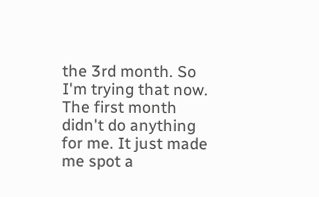the 3rd month. So I'm trying that now. The first month didn't do anything for me. It just made me spot a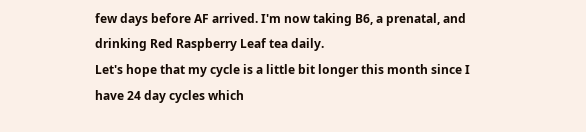few days before AF arrived. I'm now taking B6, a prenatal, and drinking Red Raspberry Leaf tea daily.
Let's hope that my cycle is a little bit longer this month since I have 24 day cycles which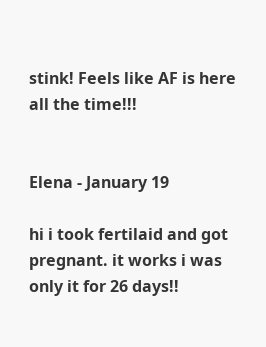stink! Feels like AF is here all the time!!!


Elena - January 19

hi i took fertilaid and got pregnant. it works i was only it for 26 days!!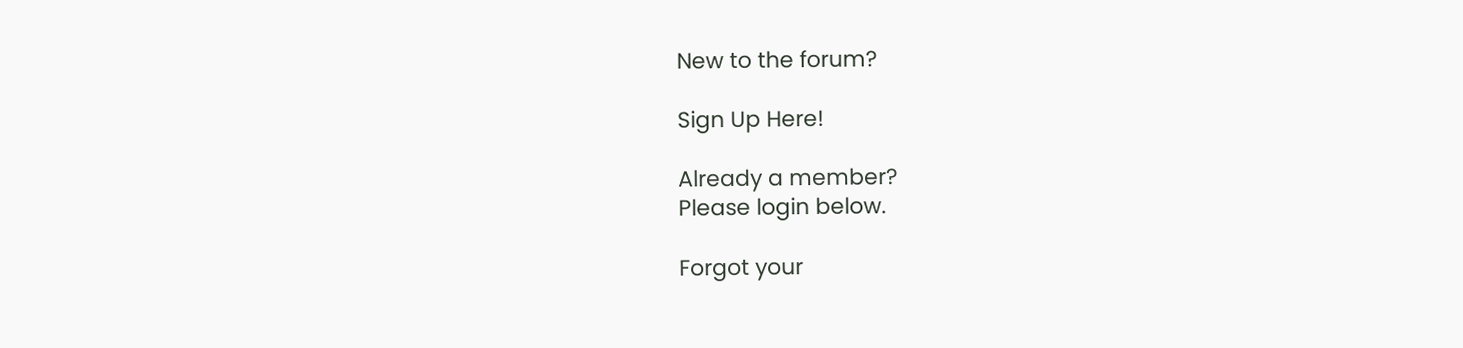New to the forum?

Sign Up Here!

Already a member?
Please login below.

Forgot your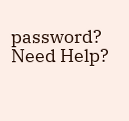password?
Need Help?